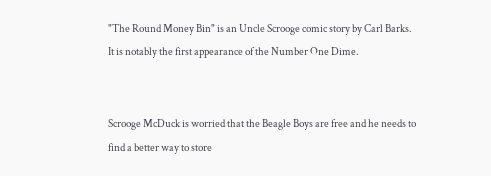"The Round Money Bin" is an Uncle Scrooge comic story by Carl Barks. It is notably the first appearance of the Number One Dime.


Scrooge McDuck is worried that the Beagle Boys are free and he needs to find a better way to store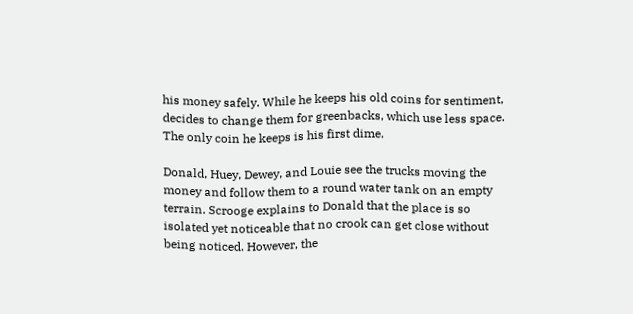his money safely. While he keeps his old coins for sentiment, decides to change them for greenbacks, which use less space. The only coin he keeps is his first dime.

Donald, Huey, Dewey, and Louie see the trucks moving the money and follow them to a round water tank on an empty terrain. Scrooge explains to Donald that the place is so isolated yet noticeable that no crook can get close without being noticed. However, the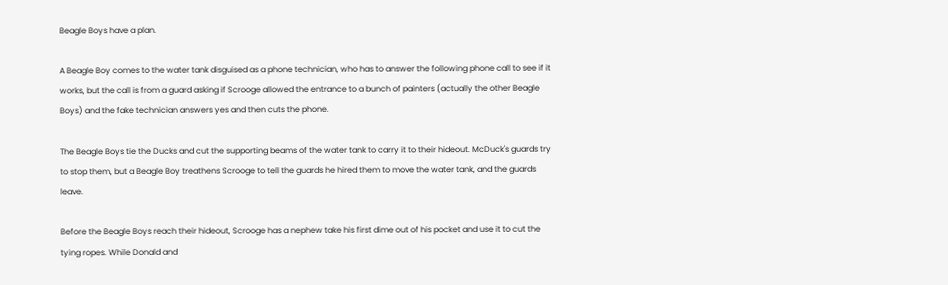Beagle Boys have a plan.

A Beagle Boy comes to the water tank disguised as a phone technician, who has to answer the following phone call to see if it works, but the call is from a guard asking if Scrooge allowed the entrance to a bunch of painters (actually the other Beagle Boys) and the fake technician answers yes and then cuts the phone.

The Beagle Boys tie the Ducks and cut the supporting beams of the water tank to carry it to their hideout. McDuck's guards try to stop them, but a Beagle Boy treathens Scrooge to tell the guards he hired them to move the water tank, and the guards leave.

Before the Beagle Boys reach their hideout, Scrooge has a nephew take his first dime out of his pocket and use it to cut the tying ropes. While Donald and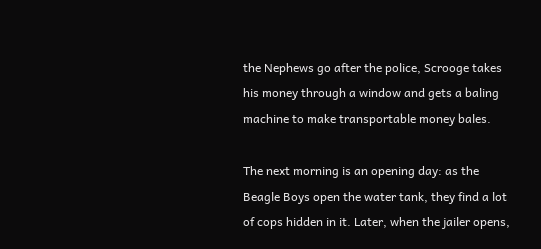the Nephews go after the police, Scrooge takes his money through a window and gets a baling machine to make transportable money bales.

The next morning is an opening day: as the Beagle Boys open the water tank, they find a lot of cops hidden in it. Later, when the jailer opens,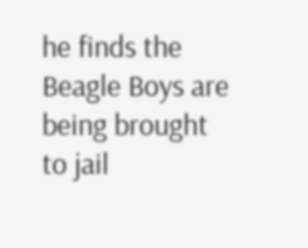he finds the Beagle Boys are being brought to jail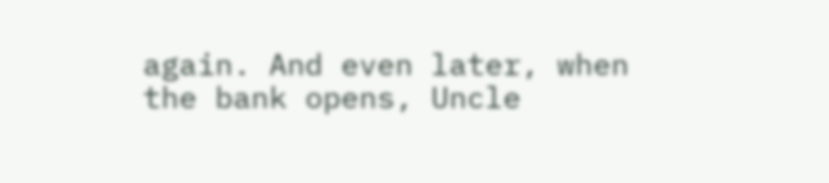again. And even later, when the bank opens, Uncle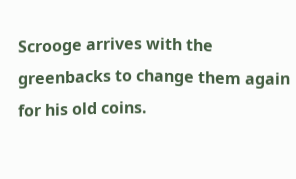Scrooge arrives with the greenbacks to change them again for his old coins.